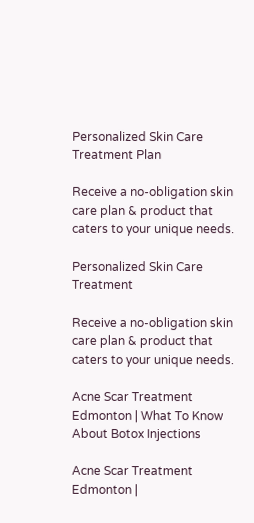Personalized Skin Care Treatment Plan

Receive a no-obligation skin care plan & product that caters to your unique needs.

Personalized Skin Care Treatment

Receive a no-obligation skin care plan & product that caters to your unique needs.

Acne Scar Treatment Edmonton | What To Know About Botox Injections

Acne Scar Treatment Edmonton |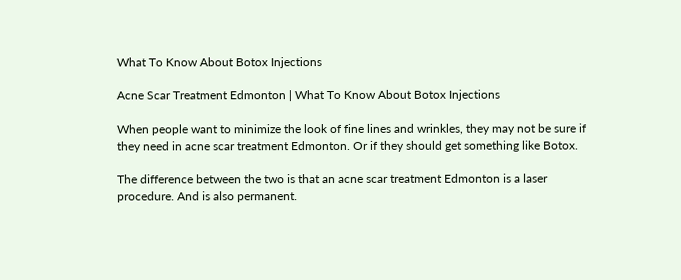What To Know About Botox Injections

Acne Scar Treatment Edmonton | What To Know About Botox Injections

When people want to minimize the look of fine lines and wrinkles, they may not be sure if they need in acne scar treatment Edmonton. Or if they should get something like Botox.

The difference between the two is that an acne scar treatment Edmonton is a laser procedure. And is also permanent.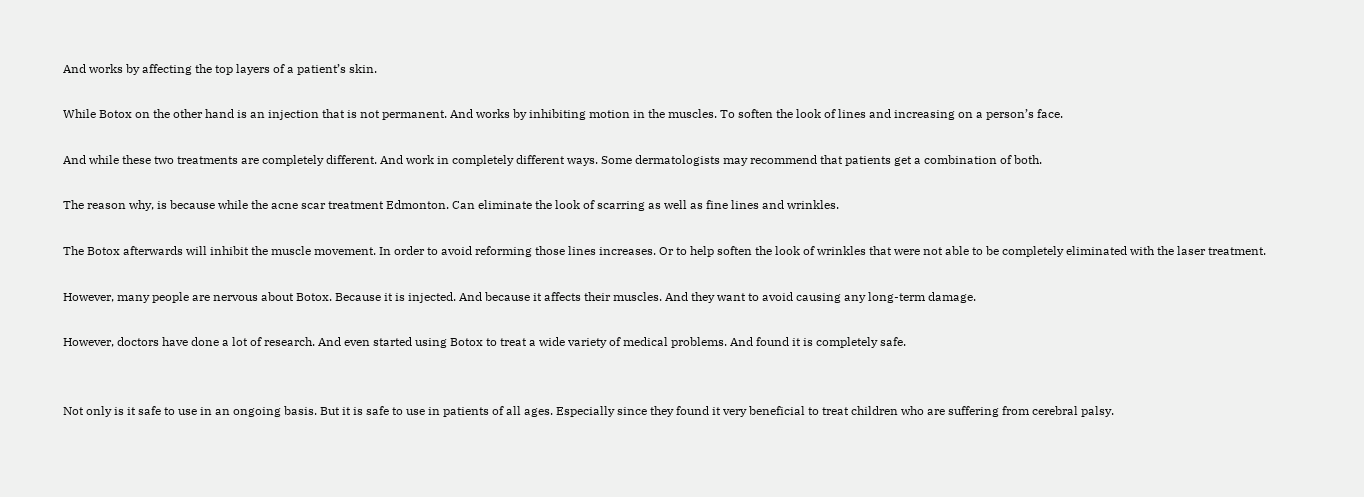And works by affecting the top layers of a patient’s skin.

While Botox on the other hand is an injection that is not permanent. And works by inhibiting motion in the muscles. To soften the look of lines and increasing on a person’s face.

And while these two treatments are completely different. And work in completely different ways. Some dermatologists may recommend that patients get a combination of both.

The reason why, is because while the acne scar treatment Edmonton. Can eliminate the look of scarring as well as fine lines and wrinkles.

The Botox afterwards will inhibit the muscle movement. In order to avoid reforming those lines increases. Or to help soften the look of wrinkles that were not able to be completely eliminated with the laser treatment.

However, many people are nervous about Botox. Because it is injected. And because it affects their muscles. And they want to avoid causing any long-term damage.

However, doctors have done a lot of research. And even started using Botox to treat a wide variety of medical problems. And found it is completely safe.


Not only is it safe to use in an ongoing basis. But it is safe to use in patients of all ages. Especially since they found it very beneficial to treat children who are suffering from cerebral palsy.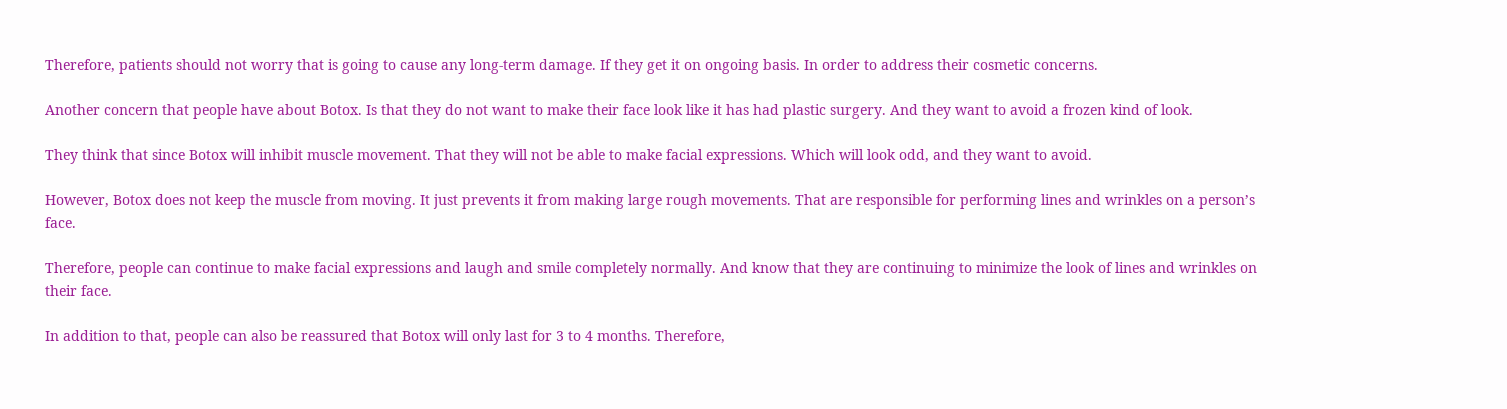Therefore, patients should not worry that is going to cause any long-term damage. If they get it on ongoing basis. In order to address their cosmetic concerns.

Another concern that people have about Botox. Is that they do not want to make their face look like it has had plastic surgery. And they want to avoid a frozen kind of look.

They think that since Botox will inhibit muscle movement. That they will not be able to make facial expressions. Which will look odd, and they want to avoid.

However, Botox does not keep the muscle from moving. It just prevents it from making large rough movements. That are responsible for performing lines and wrinkles on a person’s face.

Therefore, people can continue to make facial expressions and laugh and smile completely normally. And know that they are continuing to minimize the look of lines and wrinkles on their face.

In addition to that, people can also be reassured that Botox will only last for 3 to 4 months. Therefore,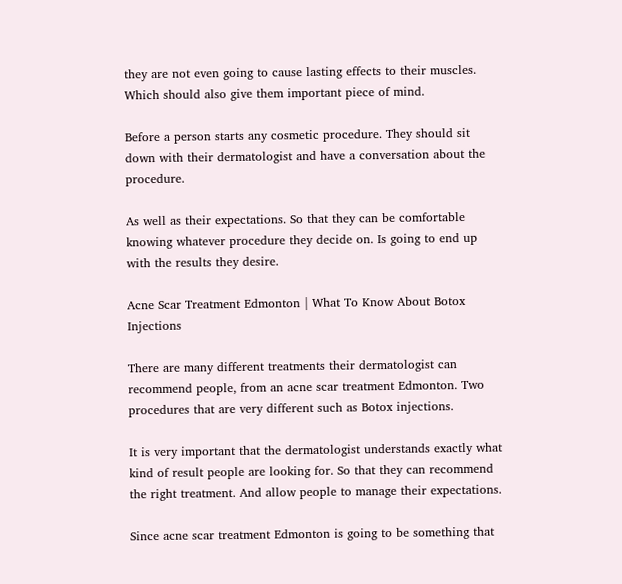they are not even going to cause lasting effects to their muscles. Which should also give them important piece of mind.

Before a person starts any cosmetic procedure. They should sit down with their dermatologist and have a conversation about the procedure.

As well as their expectations. So that they can be comfortable knowing whatever procedure they decide on. Is going to end up with the results they desire.

Acne Scar Treatment Edmonton | What To Know About Botox Injections

There are many different treatments their dermatologist can recommend people, from an acne scar treatment Edmonton. Two procedures that are very different such as Botox injections.

It is very important that the dermatologist understands exactly what kind of result people are looking for. So that they can recommend the right treatment. And allow people to manage their expectations.

Since acne scar treatment Edmonton is going to be something that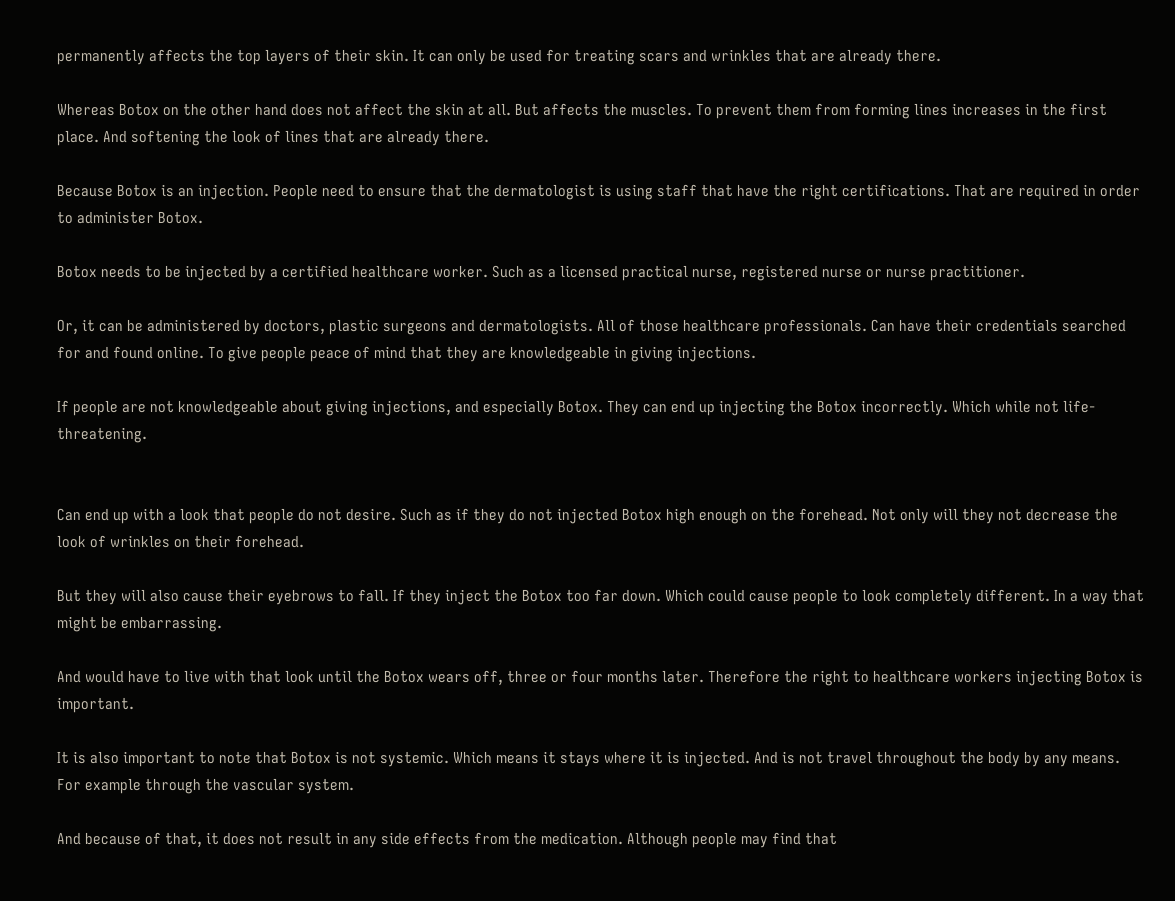permanently affects the top layers of their skin. It can only be used for treating scars and wrinkles that are already there.

Whereas Botox on the other hand does not affect the skin at all. But affects the muscles. To prevent them from forming lines increases in the first place. And softening the look of lines that are already there.

Because Botox is an injection. People need to ensure that the dermatologist is using staff that have the right certifications. That are required in order to administer Botox.

Botox needs to be injected by a certified healthcare worker. Such as a licensed practical nurse, registered nurse or nurse practitioner.

Or, it can be administered by doctors, plastic surgeons and dermatologists. All of those healthcare professionals. Can have their credentials searched for and found online. To give people peace of mind that they are knowledgeable in giving injections.

If people are not knowledgeable about giving injections, and especially Botox. They can end up injecting the Botox incorrectly. Which while not life-threatening.


Can end up with a look that people do not desire. Such as if they do not injected Botox high enough on the forehead. Not only will they not decrease the look of wrinkles on their forehead.

But they will also cause their eyebrows to fall. If they inject the Botox too far down. Which could cause people to look completely different. In a way that might be embarrassing.

And would have to live with that look until the Botox wears off, three or four months later. Therefore the right to healthcare workers injecting Botox is important.

It is also important to note that Botox is not systemic. Which means it stays where it is injected. And is not travel throughout the body by any means. For example through the vascular system.

And because of that, it does not result in any side effects from the medication. Although people may find that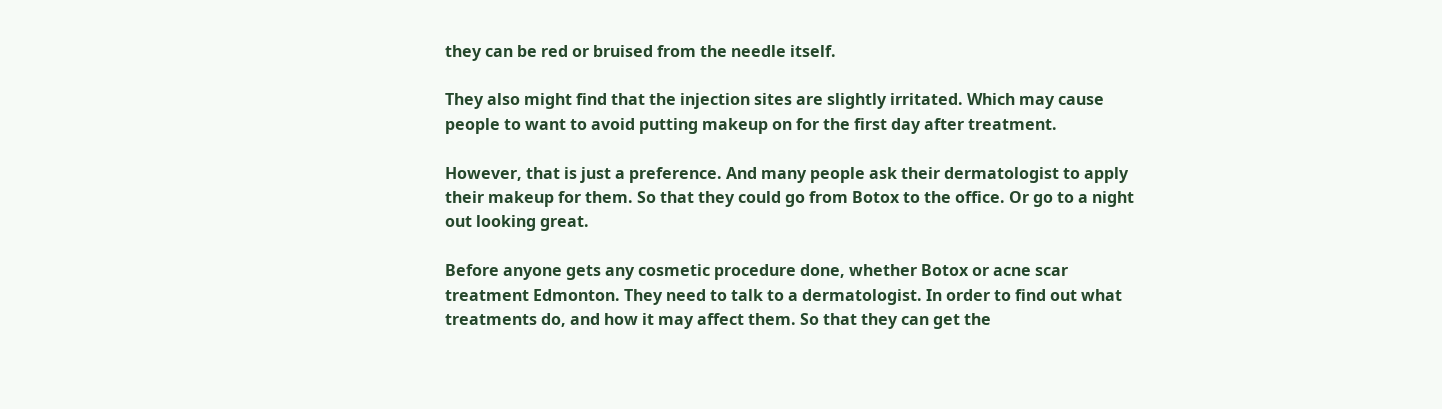they can be red or bruised from the needle itself.

They also might find that the injection sites are slightly irritated. Which may cause people to want to avoid putting makeup on for the first day after treatment.

However, that is just a preference. And many people ask their dermatologist to apply their makeup for them. So that they could go from Botox to the office. Or go to a night out looking great.

Before anyone gets any cosmetic procedure done, whether Botox or acne scar treatment Edmonton. They need to talk to a dermatologist. In order to find out what treatments do, and how it may affect them. So that they can get the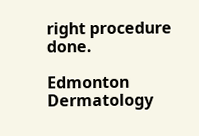right procedure done.

Edmonton Dermatology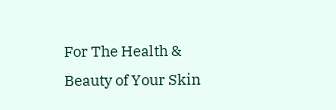For The Health & Beauty of Your Skin